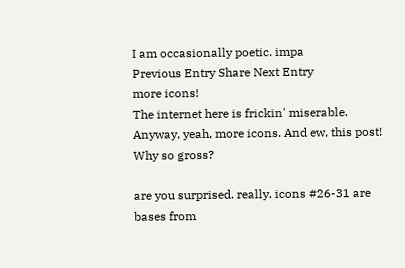I am occasionally poetic. impa
Previous Entry Share Next Entry
more icons!
The internet here is frickin' miserable. Anyway, yeah, more icons. And ew, this post! Why so gross?

are you surprised. really. icons #26-31 are bases from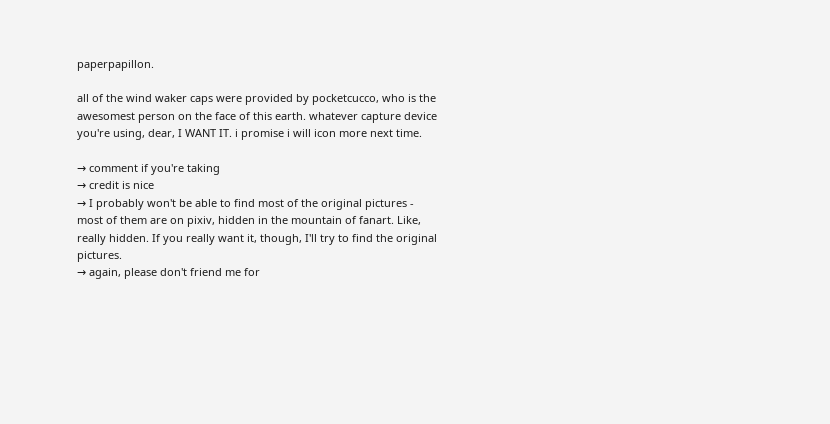paperpapillon.

all of the wind waker caps were provided by pocketcucco, who is the awesomest person on the face of this earth. whatever capture device you're using, dear, I WANT IT. i promise i will icon more next time.

→ comment if you're taking
→ credit is nice
→ I probably won't be able to find most of the original pictures - most of them are on pixiv, hidden in the mountain of fanart. Like, really hidden. If you really want it, though, I'll try to find the original pictures.
→ again, please don't friend me for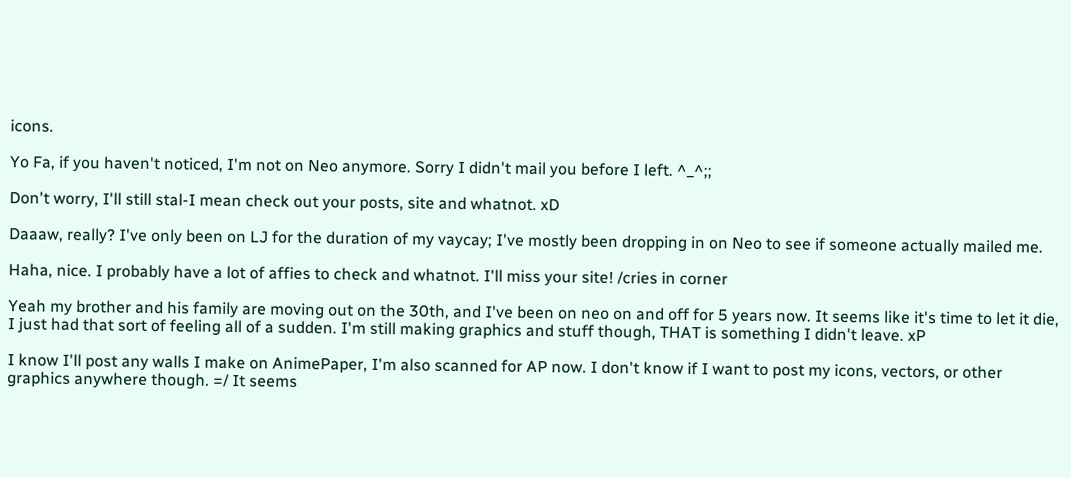icons.

Yo Fa, if you haven't noticed, I'm not on Neo anymore. Sorry I didn't mail you before I left. ^_^;;

Don't worry, I'll still stal-I mean check out your posts, site and whatnot. xD

Daaaw, really? I've only been on LJ for the duration of my vaycay; I've mostly been dropping in on Neo to see if someone actually mailed me.

Haha, nice. I probably have a lot of affies to check and whatnot. I'll miss your site! /cries in corner

Yeah my brother and his family are moving out on the 30th, and I've been on neo on and off for 5 years now. It seems like it's time to let it die, I just had that sort of feeling all of a sudden. I'm still making graphics and stuff though, THAT is something I didn't leave. xP

I know I'll post any walls I make on AnimePaper, I'm also scanned for AP now. I don't know if I want to post my icons, vectors, or other graphics anywhere though. =/ It seems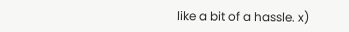like a bit of a hassle. x)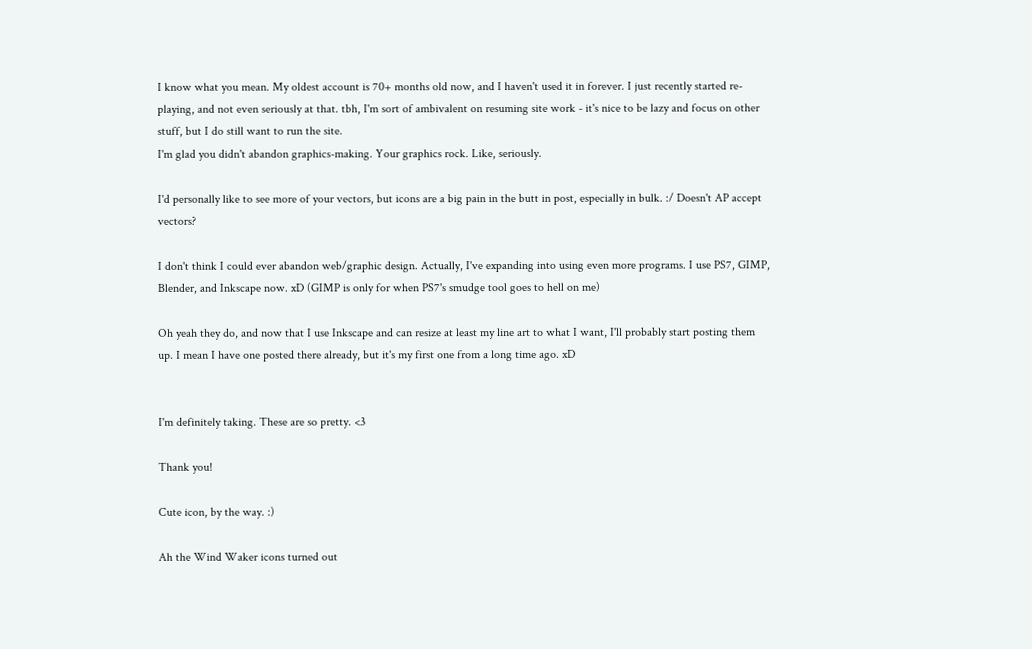I know what you mean. My oldest account is 70+ months old now, and I haven't used it in forever. I just recently started re-playing, and not even seriously at that. tbh, I'm sort of ambivalent on resuming site work - it's nice to be lazy and focus on other stuff, but I do still want to run the site.
I'm glad you didn't abandon graphics-making. Your graphics rock. Like, seriously.

I'd personally like to see more of your vectors, but icons are a big pain in the butt in post, especially in bulk. :/ Doesn't AP accept vectors?

I don't think I could ever abandon web/graphic design. Actually, I've expanding into using even more programs. I use PS7, GIMP, Blender, and Inkscape now. xD (GIMP is only for when PS7's smudge tool goes to hell on me)

Oh yeah they do, and now that I use Inkscape and can resize at least my line art to what I want, I'll probably start posting them up. I mean I have one posted there already, but it's my first one from a long time ago. xD


I'm definitely taking. These are so pretty. <3

Thank you!

Cute icon, by the way. :)

Ah the Wind Waker icons turned out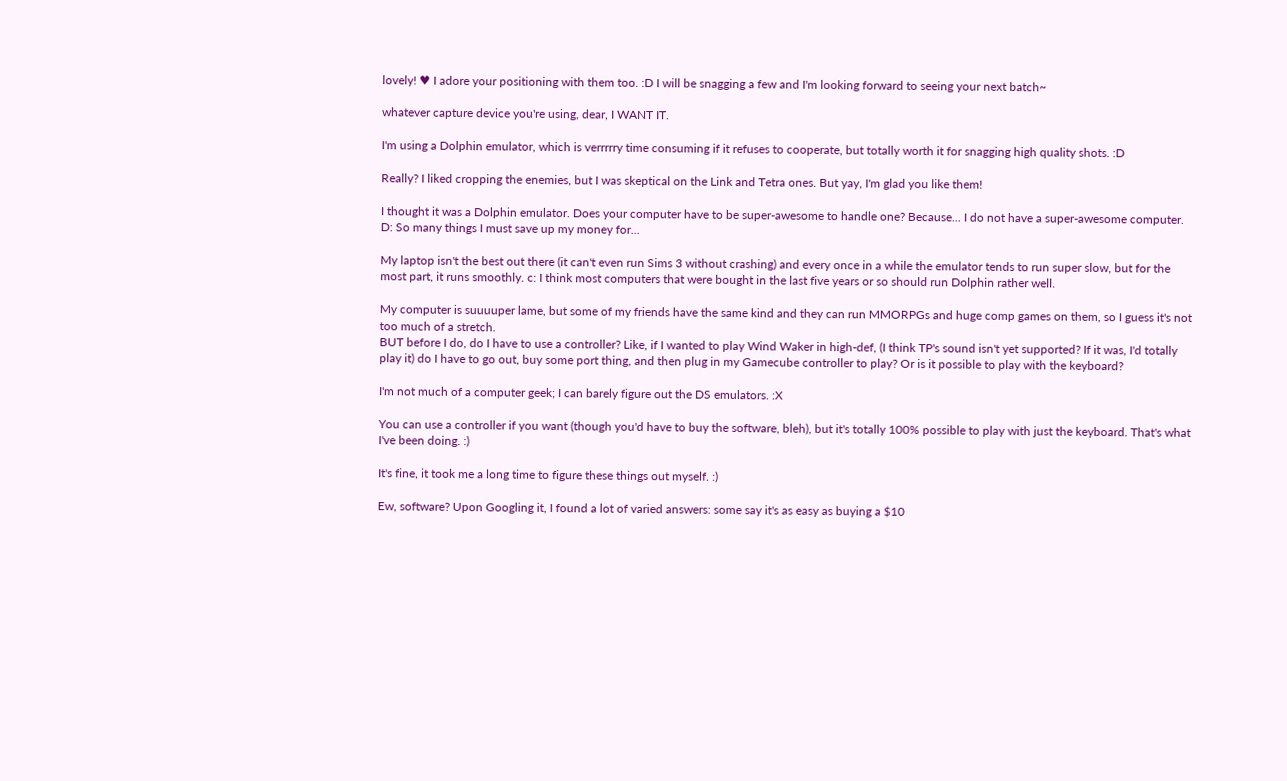lovely! ♥ I adore your positioning with them too. :D I will be snagging a few and I'm looking forward to seeing your next batch~

whatever capture device you're using, dear, I WANT IT.

I'm using a Dolphin emulator, which is verrrrry time consuming if it refuses to cooperate, but totally worth it for snagging high quality shots. :D

Really? I liked cropping the enemies, but I was skeptical on the Link and Tetra ones. But yay, I'm glad you like them!

I thought it was a Dolphin emulator. Does your computer have to be super-awesome to handle one? Because... I do not have a super-awesome computer. D: So many things I must save up my money for...

My laptop isn't the best out there (it can't even run Sims 3 without crashing) and every once in a while the emulator tends to run super slow, but for the most part, it runs smoothly. c: I think most computers that were bought in the last five years or so should run Dolphin rather well.

My computer is suuuuper lame, but some of my friends have the same kind and they can run MMORPGs and huge comp games on them, so I guess it's not too much of a stretch.
BUT before I do, do I have to use a controller? Like, if I wanted to play Wind Waker in high-def, (I think TP's sound isn't yet supported? If it was, I'd totally play it) do I have to go out, buy some port thing, and then plug in my Gamecube controller to play? Or is it possible to play with the keyboard?

I'm not much of a computer geek; I can barely figure out the DS emulators. :X

You can use a controller if you want (though you'd have to buy the software, bleh), but it's totally 100% possible to play with just the keyboard. That's what I've been doing. :)

It's fine, it took me a long time to figure these things out myself. :)

Ew, software? Upon Googling it, I found a lot of varied answers: some say it's as easy as buying a $10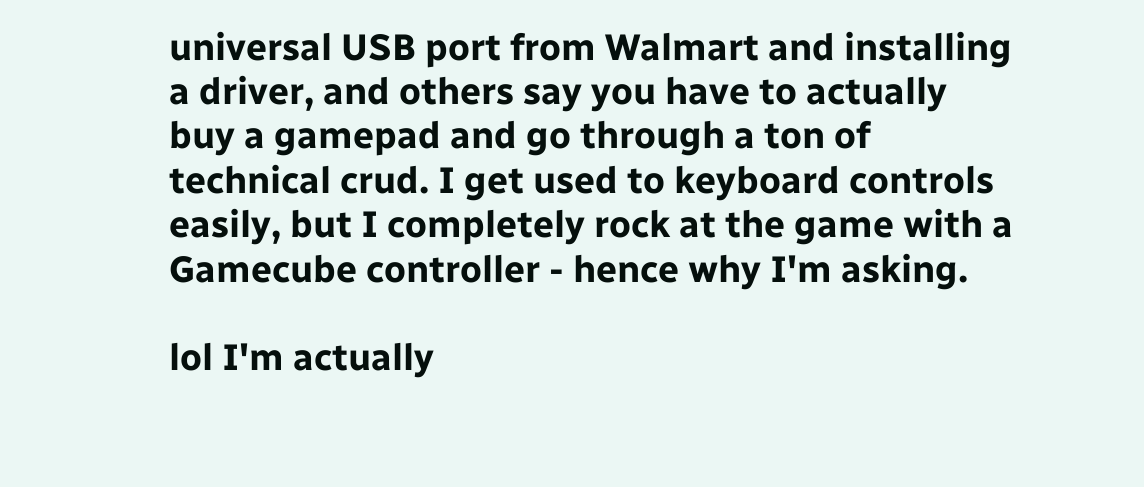universal USB port from Walmart and installing a driver, and others say you have to actually buy a gamepad and go through a ton of technical crud. I get used to keyboard controls easily, but I completely rock at the game with a Gamecube controller - hence why I'm asking.

lol I'm actually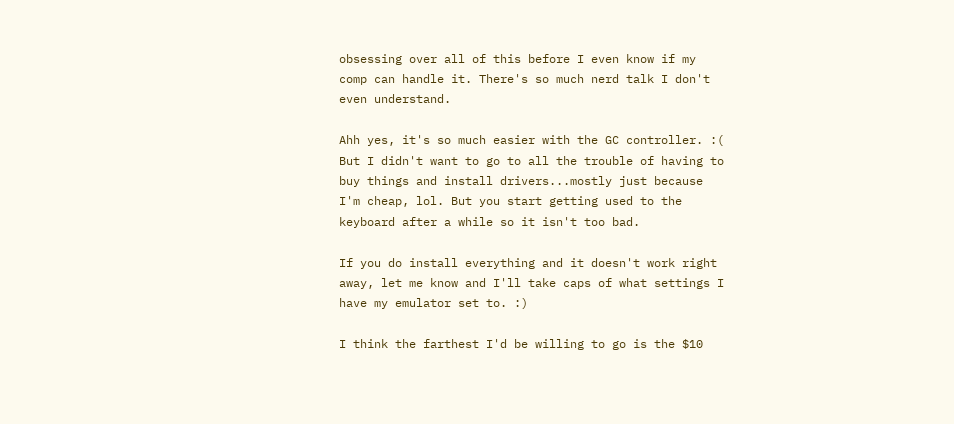obsessing over all of this before I even know if my comp can handle it. There's so much nerd talk I don't even understand.

Ahh yes, it's so much easier with the GC controller. :( But I didn't want to go to all the trouble of having to buy things and install drivers...mostly just because I'm cheap, lol. But you start getting used to the keyboard after a while so it isn't too bad.

If you do install everything and it doesn't work right away, let me know and I'll take caps of what settings I have my emulator set to. :)

I think the farthest I'd be willing to go is the $10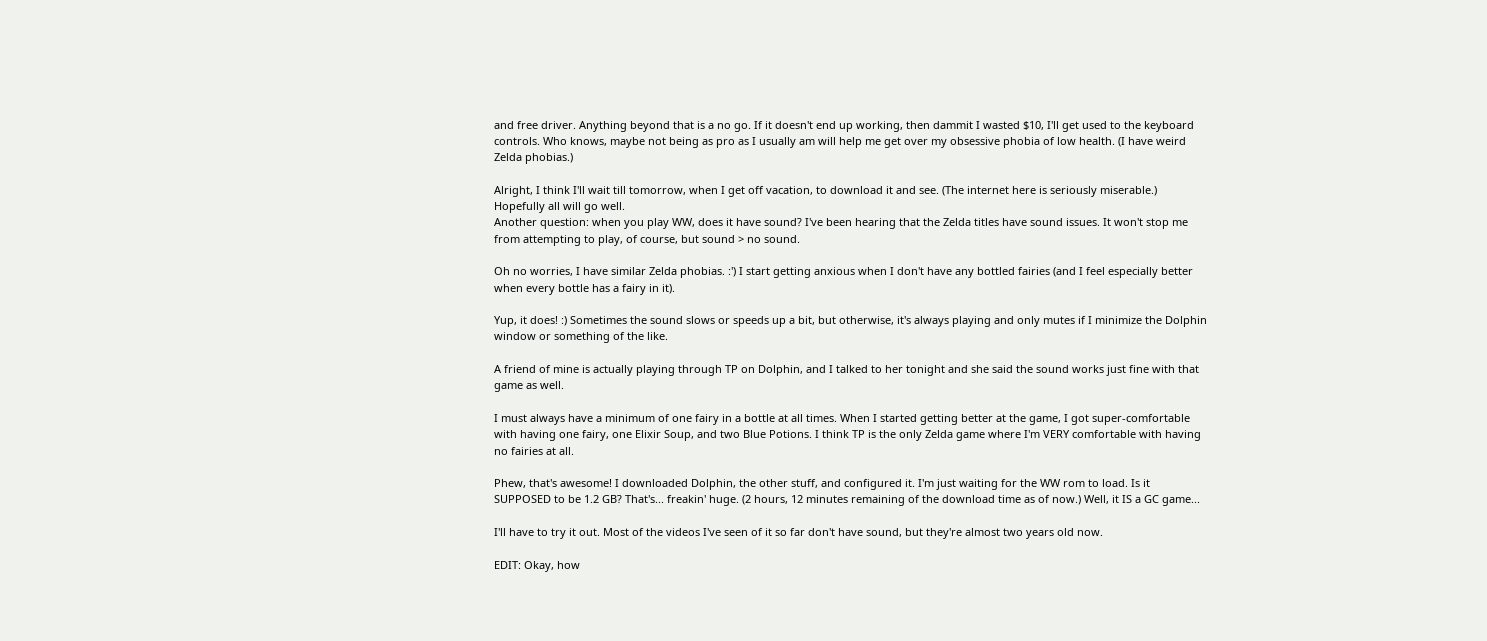and free driver. Anything beyond that is a no go. If it doesn't end up working, then dammit I wasted $10, I'll get used to the keyboard controls. Who knows, maybe not being as pro as I usually am will help me get over my obsessive phobia of low health. (I have weird Zelda phobias.)

Alright, I think I'll wait till tomorrow, when I get off vacation, to download it and see. (The internet here is seriously miserable.) Hopefully all will go well.
Another question: when you play WW, does it have sound? I've been hearing that the Zelda titles have sound issues. It won't stop me from attempting to play, of course, but sound > no sound.

Oh no worries, I have similar Zelda phobias. :') I start getting anxious when I don't have any bottled fairies (and I feel especially better when every bottle has a fairy in it).

Yup, it does! :) Sometimes the sound slows or speeds up a bit, but otherwise, it's always playing and only mutes if I minimize the Dolphin window or something of the like.

A friend of mine is actually playing through TP on Dolphin, and I talked to her tonight and she said the sound works just fine with that game as well.

I must always have a minimum of one fairy in a bottle at all times. When I started getting better at the game, I got super-comfortable with having one fairy, one Elixir Soup, and two Blue Potions. I think TP is the only Zelda game where I'm VERY comfortable with having no fairies at all.

Phew, that's awesome! I downloaded Dolphin, the other stuff, and configured it. I'm just waiting for the WW rom to load. Is it SUPPOSED to be 1.2 GB? That's... freakin' huge. (2 hours, 12 minutes remaining of the download time as of now.) Well, it IS a GC game...

I'll have to try it out. Most of the videos I've seen of it so far don't have sound, but they're almost two years old now.

EDIT: Okay, how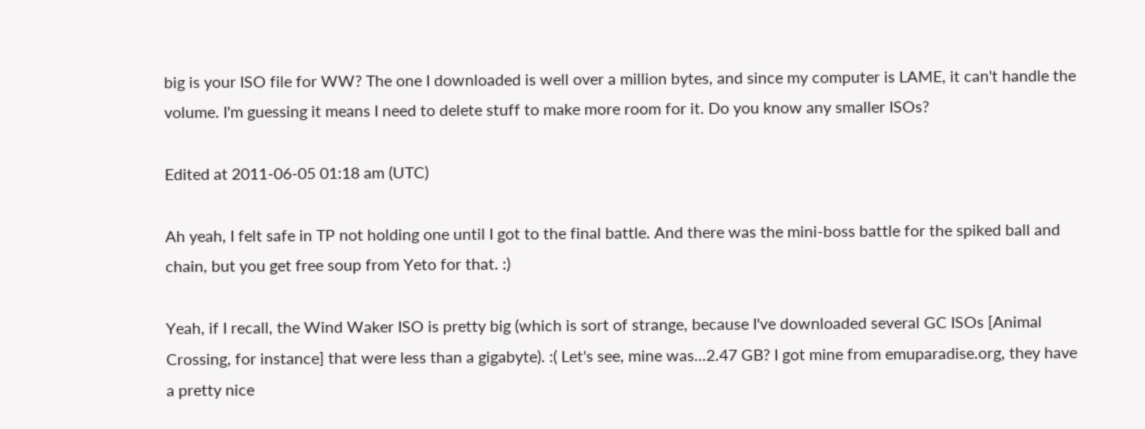big is your ISO file for WW? The one I downloaded is well over a million bytes, and since my computer is LAME, it can't handle the volume. I'm guessing it means I need to delete stuff to make more room for it. Do you know any smaller ISOs?

Edited at 2011-06-05 01:18 am (UTC)

Ah yeah, I felt safe in TP not holding one until I got to the final battle. And there was the mini-boss battle for the spiked ball and chain, but you get free soup from Yeto for that. :)

Yeah, if I recall, the Wind Waker ISO is pretty big (which is sort of strange, because I've downloaded several GC ISOs [Animal Crossing, for instance] that were less than a gigabyte). :( Let's see, mine was...2.47 GB? I got mine from emuparadise.org, they have a pretty nice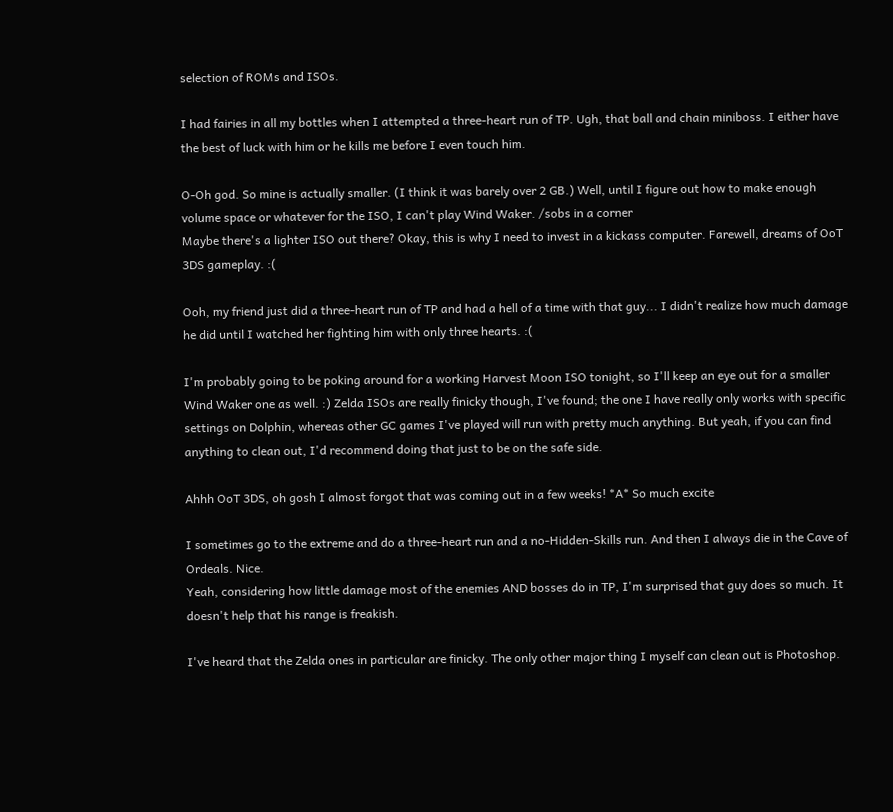selection of ROMs and ISOs.

I had fairies in all my bottles when I attempted a three-heart run of TP. Ugh, that ball and chain miniboss. I either have the best of luck with him or he kills me before I even touch him.

O-Oh god. So mine is actually smaller. (I think it was barely over 2 GB.) Well, until I figure out how to make enough volume space or whatever for the ISO, I can't play Wind Waker. /sobs in a corner
Maybe there's a lighter ISO out there? Okay, this is why I need to invest in a kickass computer. Farewell, dreams of OoT 3DS gameplay. :(

Ooh, my friend just did a three-heart run of TP and had a hell of a time with that guy... I didn't realize how much damage he did until I watched her fighting him with only three hearts. :(

I'm probably going to be poking around for a working Harvest Moon ISO tonight, so I'll keep an eye out for a smaller Wind Waker one as well. :) Zelda ISOs are really finicky though, I've found; the one I have really only works with specific settings on Dolphin, whereas other GC games I've played will run with pretty much anything. But yeah, if you can find anything to clean out, I'd recommend doing that just to be on the safe side.

Ahhh OoT 3DS, oh gosh I almost forgot that was coming out in a few weeks! *A* So much excite

I sometimes go to the extreme and do a three-heart run and a no-Hidden-Skills run. And then I always die in the Cave of Ordeals. Nice.
Yeah, considering how little damage most of the enemies AND bosses do in TP, I'm surprised that guy does so much. It doesn't help that his range is freakish.

I've heard that the Zelda ones in particular are finicky. The only other major thing I myself can clean out is Photoshop.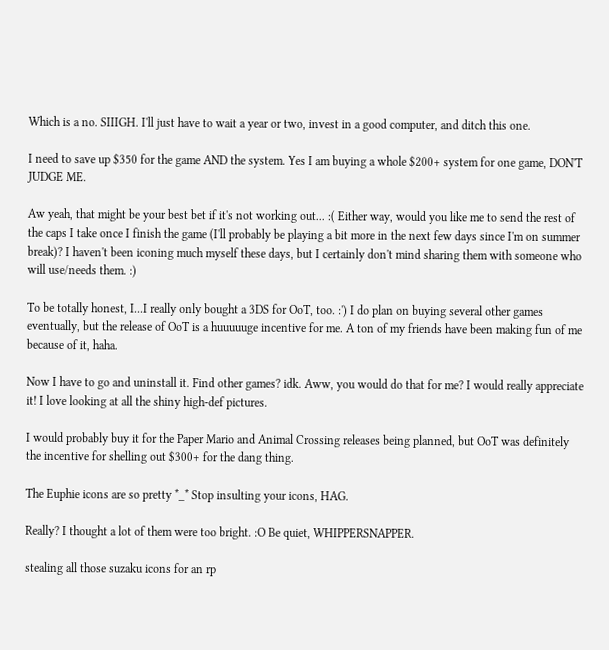Which is a no. SIIIGH. I'll just have to wait a year or two, invest in a good computer, and ditch this one.

I need to save up $350 for the game AND the system. Yes I am buying a whole $200+ system for one game, DON'T JUDGE ME.

Aw yeah, that might be your best bet if it's not working out... :( Either way, would you like me to send the rest of the caps I take once I finish the game (I'll probably be playing a bit more in the next few days since I'm on summer break)? I haven't been iconing much myself these days, but I certainly don't mind sharing them with someone who will use/needs them. :)

To be totally honest, I...I really only bought a 3DS for OoT, too. :') I do plan on buying several other games eventually, but the release of OoT is a huuuuuge incentive for me. A ton of my friends have been making fun of me because of it, haha.

Now I have to go and uninstall it. Find other games? idk. Aww, you would do that for me? I would really appreciate it! I love looking at all the shiny high-def pictures.

I would probably buy it for the Paper Mario and Animal Crossing releases being planned, but OoT was definitely the incentive for shelling out $300+ for the dang thing.

The Euphie icons are so pretty *_* Stop insulting your icons, HAG.

Really? I thought a lot of them were too bright. :O Be quiet, WHIPPERSNAPPER.

stealing all those suzaku icons for an rp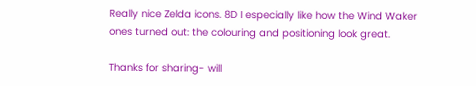Really nice Zelda icons. 8D I especially like how the Wind Waker ones turned out: the colouring and positioning look great.

Thanks for sharing- will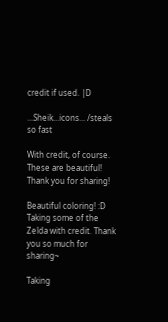credit if used. |D

...Sheik...icons... /steals so fast

With credit, of course. These are beautiful! Thank you for sharing!

Beautiful coloring! :D Taking some of the Zelda with credit. Thank you so much for sharing~

Taking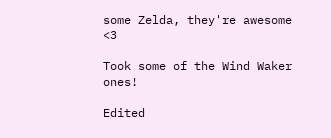some Zelda, they're awesome <3

Took some of the Wind Waker ones!

Edited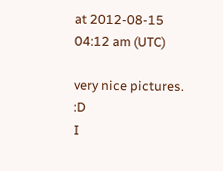at 2012-08-15 04:12 am (UTC)

very nice pictures. :D
I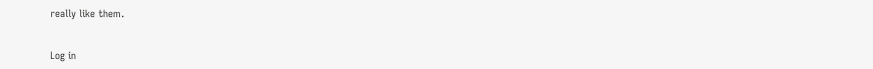really like them.


Log in